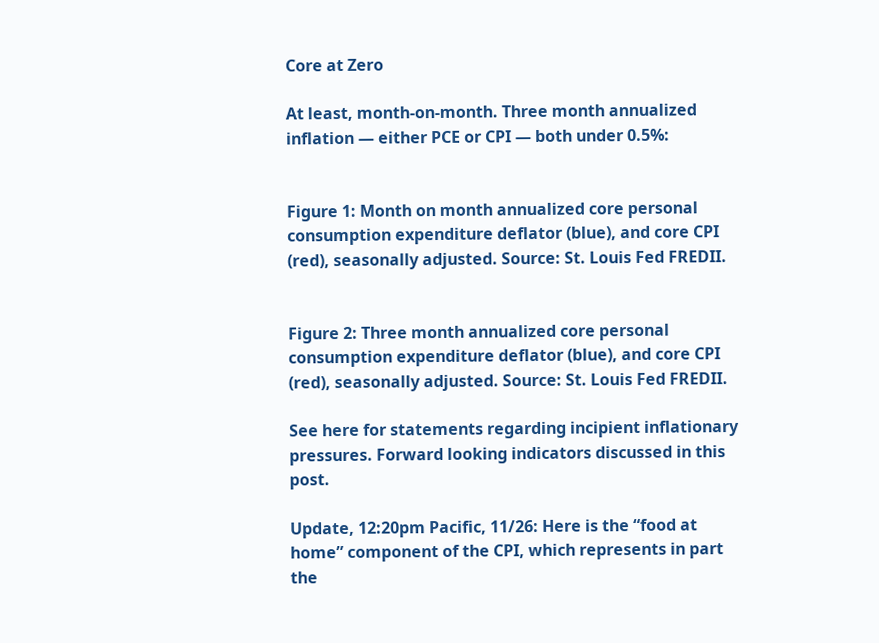Core at Zero

At least, month-on-month. Three month annualized inflation — either PCE or CPI — both under 0.5%:


Figure 1: Month on month annualized core personal consumption expenditure deflator (blue), and core CPI (red), seasonally adjusted. Source: St. Louis Fed FREDII.


Figure 2: Three month annualized core personal consumption expenditure deflator (blue), and core CPI (red), seasonally adjusted. Source: St. Louis Fed FREDII.

See here for statements regarding incipient inflationary pressures. Forward looking indicators discussed in this post.

Update, 12:20pm Pacific, 11/26: Here is the “food at home” component of the CPI, which represents in part the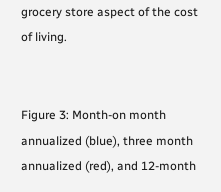grocery store aspect of the cost of living.


Figure 3: Month-on month annualized (blue), three month annualized (red), and 12-month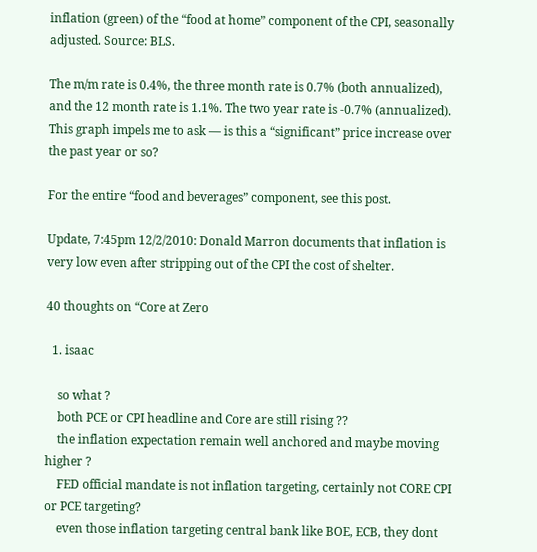inflation (green) of the “food at home” component of the CPI, seasonally adjusted. Source: BLS.

The m/m rate is 0.4%, the three month rate is 0.7% (both annualized), and the 12 month rate is 1.1%. The two year rate is -0.7% (annualized). This graph impels me to ask — is this a “significant” price increase over the past year or so?

For the entire “food and beverages” component, see this post.

Update, 7:45pm 12/2/2010: Donald Marron documents that inflation is very low even after stripping out of the CPI the cost of shelter.

40 thoughts on “Core at Zero

  1. isaac

    so what ?
    both PCE or CPI headline and Core are still rising ??
    the inflation expectation remain well anchored and maybe moving higher ?
    FED official mandate is not inflation targeting, certainly not CORE CPI or PCE targeting?
    even those inflation targeting central bank like BOE, ECB, they dont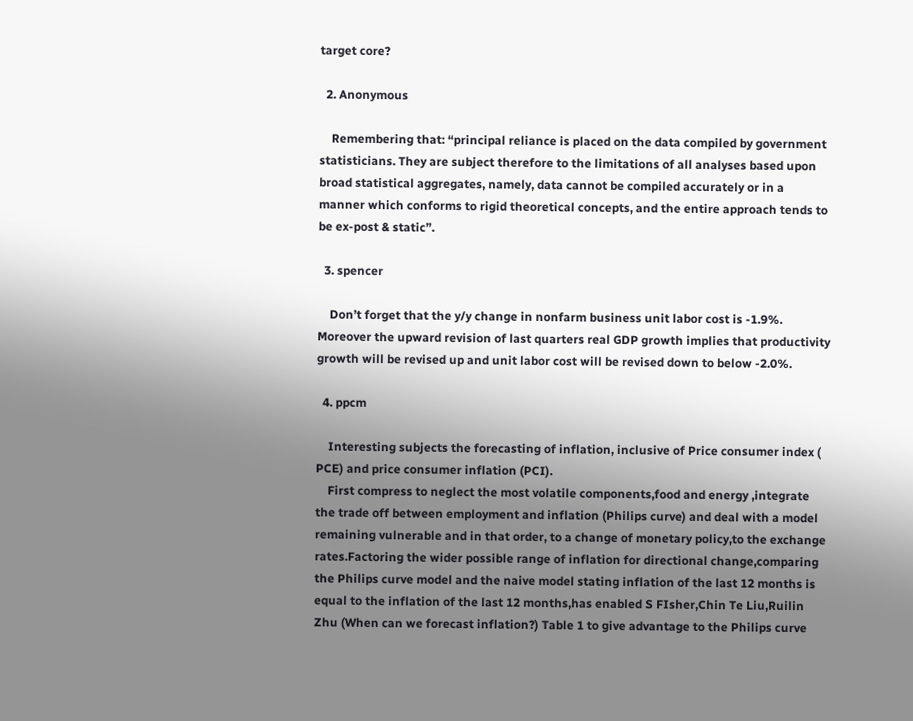target core?

  2. Anonymous

    Remembering that: “principal reliance is placed on the data compiled by government statisticians. They are subject therefore to the limitations of all analyses based upon broad statistical aggregates, namely, data cannot be compiled accurately or in a manner which conforms to rigid theoretical concepts, and the entire approach tends to be ex-post & static”.

  3. spencer

    Don’t forget that the y/y change in nonfarm business unit labor cost is -1.9%. Moreover the upward revision of last quarters real GDP growth implies that productivity growth will be revised up and unit labor cost will be revised down to below -2.0%.

  4. ppcm

    Interesting subjects the forecasting of inflation, inclusive of Price consumer index ( PCE) and price consumer inflation (PCI).
    First compress to neglect the most volatile components,food and energy ,integrate the trade off between employment and inflation (Philips curve) and deal with a model remaining vulnerable and in that order, to a change of monetary policy,to the exchange rates.Factoring the wider possible range of inflation for directional change,comparing the Philips curve model and the naive model stating inflation of the last 12 months is equal to the inflation of the last 12 months,has enabled S FIsher,Chin Te Liu,Ruilin Zhu (When can we forecast inflation?) Table 1 to give advantage to the Philips curve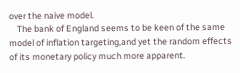over the naive model.
    The bank of England seems to be keen of the same model of inflation targeting,and yet the random effects of its monetary policy much more apparent.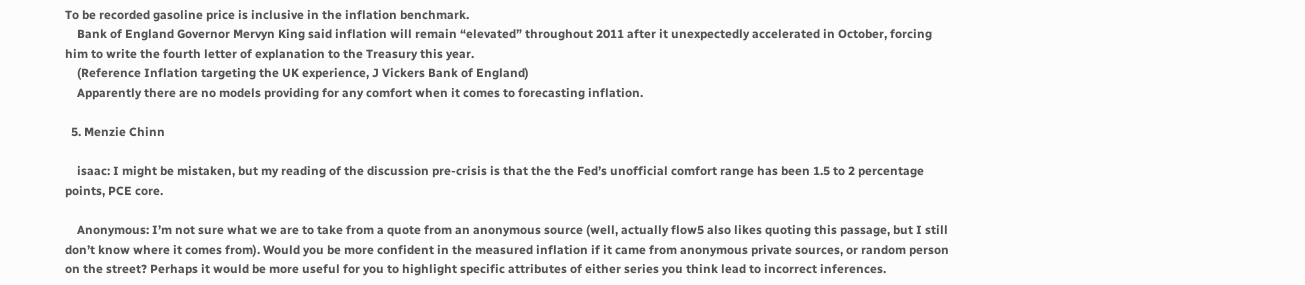To be recorded gasoline price is inclusive in the inflation benchmark.
    Bank of England Governor Mervyn King said inflation will remain “elevated” throughout 2011 after it unexpectedly accelerated in October, forcing him to write the fourth letter of explanation to the Treasury this year.
    (Reference Inflation targeting the UK experience, J Vickers Bank of England)
    Apparently there are no models providing for any comfort when it comes to forecasting inflation.

  5. Menzie Chinn

    isaac: I might be mistaken, but my reading of the discussion pre-crisis is that the the Fed’s unofficial comfort range has been 1.5 to 2 percentage points, PCE core.

    Anonymous: I’m not sure what we are to take from a quote from an anonymous source (well, actually flow5 also likes quoting this passage, but I still don’t know where it comes from). Would you be more confident in the measured inflation if it came from anonymous private sources, or random person on the street? Perhaps it would be more useful for you to highlight specific attributes of either series you think lead to incorrect inferences.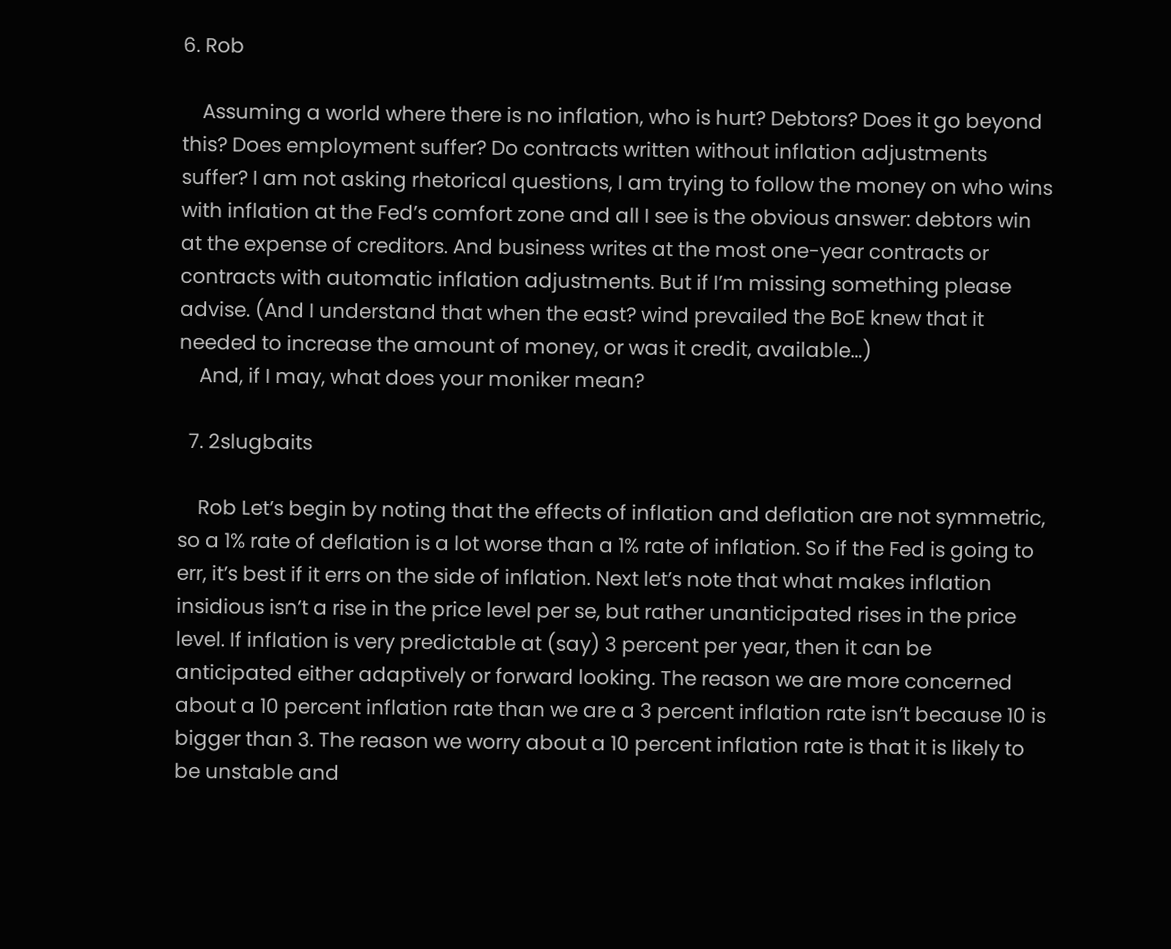6. Rob

    Assuming a world where there is no inflation, who is hurt? Debtors? Does it go beyond this? Does employment suffer? Do contracts written without inflation adjustments suffer? I am not asking rhetorical questions, I am trying to follow the money on who wins with inflation at the Fed’s comfort zone and all I see is the obvious answer: debtors win at the expense of creditors. And business writes at the most one-year contracts or contracts with automatic inflation adjustments. But if I’m missing something please advise. (And I understand that when the east? wind prevailed the BoE knew that it needed to increase the amount of money, or was it credit, available…)
    And, if I may, what does your moniker mean?

  7. 2slugbaits

    Rob Let’s begin by noting that the effects of inflation and deflation are not symmetric, so a 1% rate of deflation is a lot worse than a 1% rate of inflation. So if the Fed is going to err, it’s best if it errs on the side of inflation. Next let’s note that what makes inflation insidious isn’t a rise in the price level per se, but rather unanticipated rises in the price level. If inflation is very predictable at (say) 3 percent per year, then it can be anticipated either adaptively or forward looking. The reason we are more concerned about a 10 percent inflation rate than we are a 3 percent inflation rate isn’t because 10 is bigger than 3. The reason we worry about a 10 percent inflation rate is that it is likely to be unstable and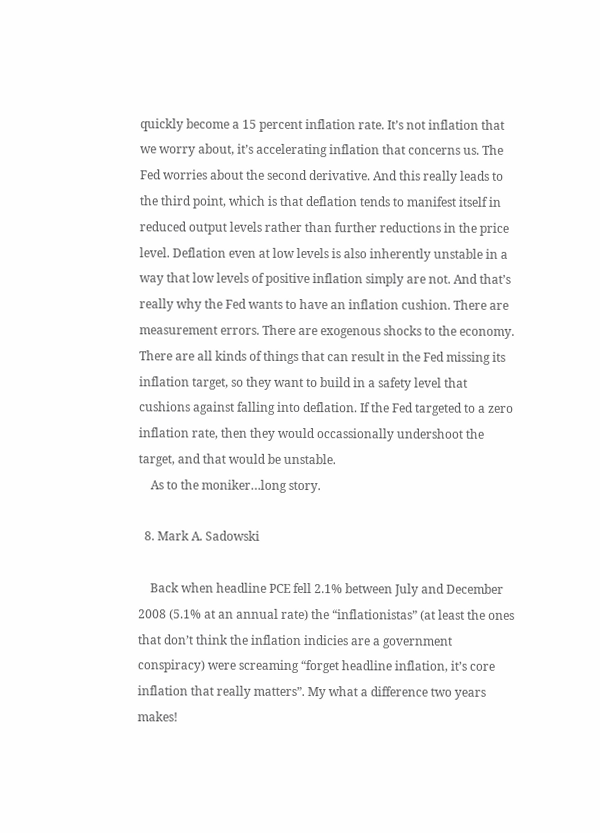quickly become a 15 percent inflation rate. It’s not inflation that we worry about, it’s accelerating inflation that concerns us. The Fed worries about the second derivative. And this really leads to the third point, which is that deflation tends to manifest itself in reduced output levels rather than further reductions in the price level. Deflation even at low levels is also inherently unstable in a way that low levels of positive inflation simply are not. And that’s really why the Fed wants to have an inflation cushion. There are measurement errors. There are exogenous shocks to the economy. There are all kinds of things that can result in the Fed missing its inflation target, so they want to build in a safety level that cushions against falling into deflation. If the Fed targeted to a zero inflation rate, then they would occassionally undershoot the target, and that would be unstable.
    As to the moniker…long story.

  8. Mark A. Sadowski

    Back when headline PCE fell 2.1% between July and December 2008 (5.1% at an annual rate) the “inflationistas” (at least the ones that don’t think the inflation indicies are a government conspiracy) were screaming “forget headline inflation, it’s core inflation that really matters”. My what a difference two years makes!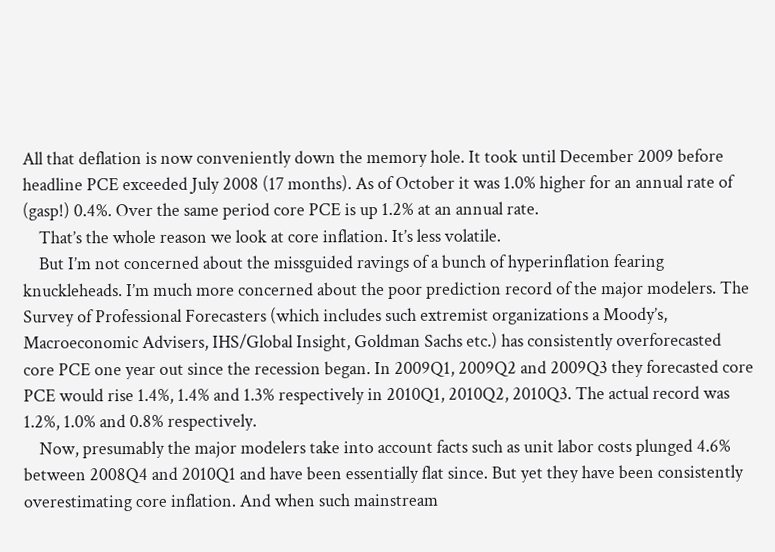All that deflation is now conveniently down the memory hole. It took until December 2009 before headline PCE exceeded July 2008 (17 months). As of October it was 1.0% higher for an annual rate of (gasp!) 0.4%. Over the same period core PCE is up 1.2% at an annual rate.
    That’s the whole reason we look at core inflation. It’s less volatile.
    But I’m not concerned about the missguided ravings of a bunch of hyperinflation fearing knuckleheads. I’m much more concerned about the poor prediction record of the major modelers. The Survey of Professional Forecasters (which includes such extremist organizations a Moody’s, Macroeconomic Advisers, IHS/Global Insight, Goldman Sachs etc.) has consistently overforecasted core PCE one year out since the recession began. In 2009Q1, 2009Q2 and 2009Q3 they forecasted core PCE would rise 1.4%, 1.4% and 1.3% respectively in 2010Q1, 2010Q2, 2010Q3. The actual record was 1.2%, 1.0% and 0.8% respectively.
    Now, presumably the major modelers take into account facts such as unit labor costs plunged 4.6% between 2008Q4 and 2010Q1 and have been essentially flat since. But yet they have been consistently overestimating core inflation. And when such mainstream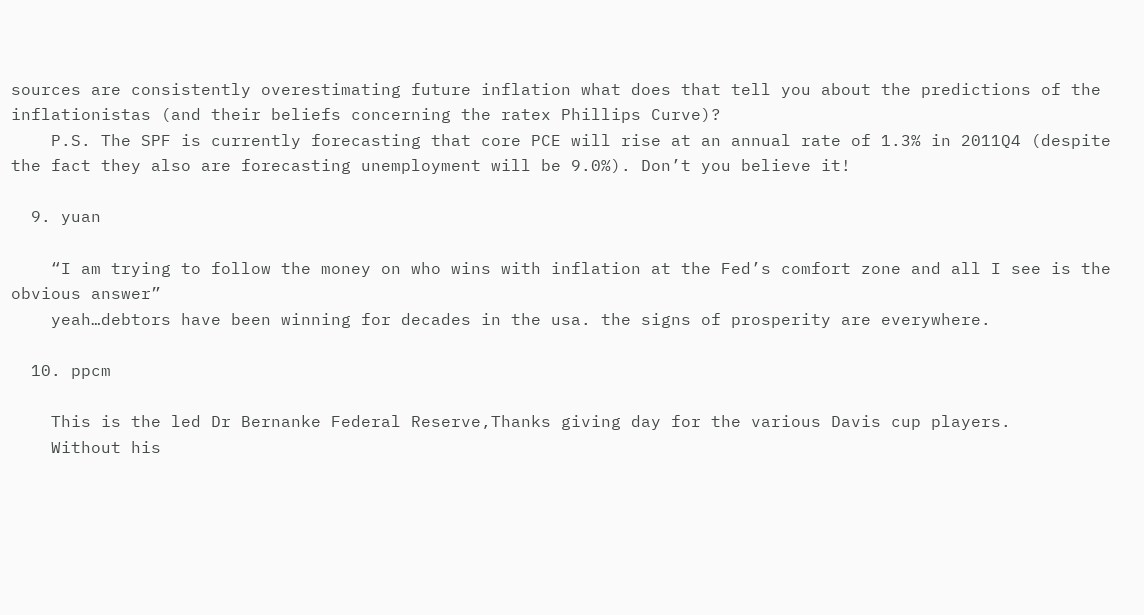sources are consistently overestimating future inflation what does that tell you about the predictions of the inflationistas (and their beliefs concerning the ratex Phillips Curve)?
    P.S. The SPF is currently forecasting that core PCE will rise at an annual rate of 1.3% in 2011Q4 (despite the fact they also are forecasting unemployment will be 9.0%). Don’t you believe it!

  9. yuan

    “I am trying to follow the money on who wins with inflation at the Fed’s comfort zone and all I see is the obvious answer”
    yeah…debtors have been winning for decades in the usa. the signs of prosperity are everywhere.

  10. ppcm

    This is the led Dr Bernanke Federal Reserve,Thanks giving day for the various Davis cup players.
    Without his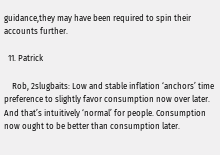guidance,they may have been required to spin their accounts further.

  11. Patrick

    Rob, 2slugbaits: Low and stable inflation ‘anchors’ time preference to slightly favor consumption now over later. And that’s intuitively ‘normal’ for people. Consumption now ought to be better than consumption later.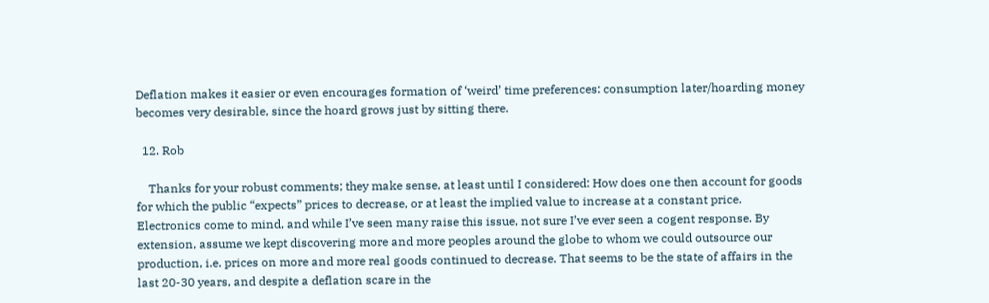Deflation makes it easier or even encourages formation of ‘weird’ time preferences: consumption later/hoarding money becomes very desirable, since the hoard grows just by sitting there.

  12. Rob

    Thanks for your robust comments; they make sense, at least until I considered: How does one then account for goods for which the public “expects” prices to decrease, or at least the implied value to increase at a constant price. Electronics come to mind, and while I’ve seen many raise this issue, not sure I’ve ever seen a cogent response. By extension, assume we kept discovering more and more peoples around the globe to whom we could outsource our production, i.e. prices on more and more real goods continued to decrease. That seems to be the state of affairs in the last 20-30 years, and despite a deflation scare in the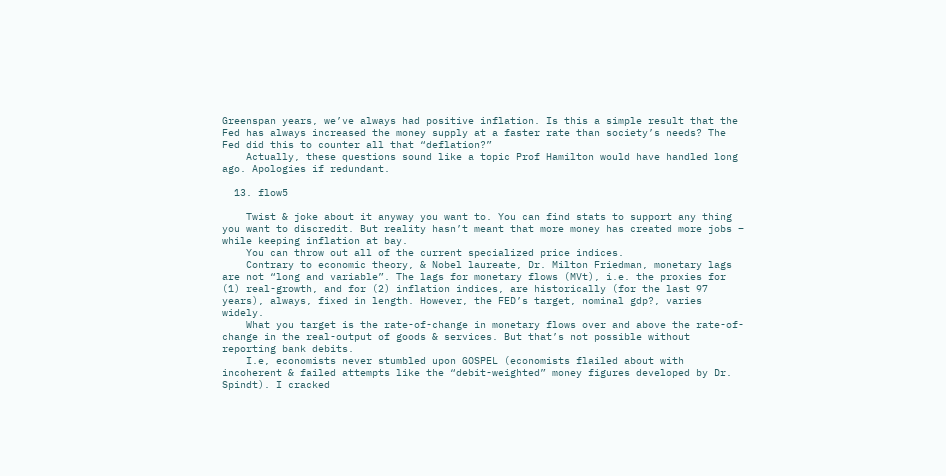Greenspan years, we’ve always had positive inflation. Is this a simple result that the Fed has always increased the money supply at a faster rate than society’s needs? The Fed did this to counter all that “deflation?”
    Actually, these questions sound like a topic Prof Hamilton would have handled long ago. Apologies if redundant.

  13. flow5

    Twist & joke about it anyway you want to. You can find stats to support any thing you want to discredit. But reality hasn’t meant that more money has created more jobs – while keeping inflation at bay.
    You can throw out all of the current specialized price indices.
    Contrary to economic theory, & Nobel laureate, Dr. Milton Friedman, monetary lags are not “long and variable”. The lags for monetary flows (MVt), i.e. the proxies for (1) real-growth, and for (2) inflation indices, are historically (for the last 97 years), always, fixed in length. However, the FED’s target, nominal gdp?, varies widely.
    What you target is the rate-of-change in monetary flows over and above the rate-of-change in the real-output of goods & services. But that’s not possible without reporting bank debits.
    I.e, economists never stumbled upon GOSPEL (economists flailed about with incoherent & failed attempts like the “debit-weighted” money figures developed by Dr. Spindt). I cracked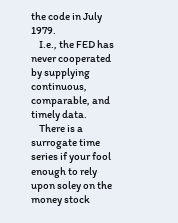the code in July 1979.
    I.e., the FED has never cooperated by supplying continuous, comparable, and timely data.
    There is a surrogate time series if your fool enough to rely upon soley on the money stock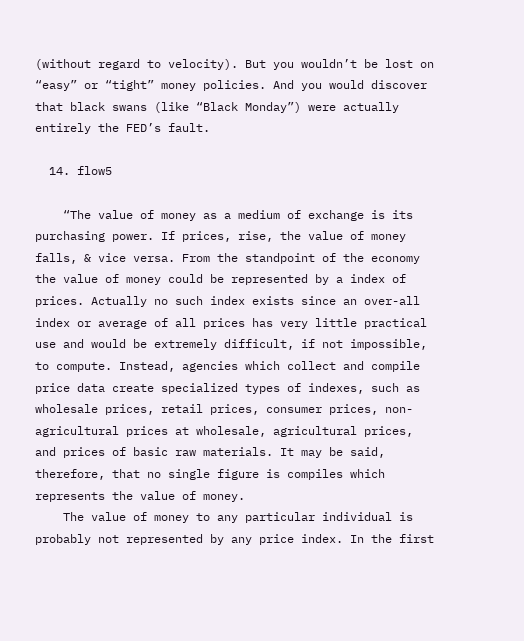(without regard to velocity). But you wouldn’t be lost on “easy” or “tight” money policies. And you would discover that black swans (like “Black Monday”) were actually entirely the FED’s fault.

  14. flow5

    “The value of money as a medium of exchange is its purchasing power. If prices, rise, the value of money falls, & vice versa. From the standpoint of the economy the value of money could be represented by a index of prices. Actually no such index exists since an over-all index or average of all prices has very little practical use and would be extremely difficult, if not impossible, to compute. Instead, agencies which collect and compile price data create specialized types of indexes, such as wholesale prices, retail prices, consumer prices, non-agricultural prices at wholesale, agricultural prices, and prices of basic raw materials. It may be said, therefore, that no single figure is compiles which represents the value of money.
    The value of money to any particular individual is probably not represented by any price index. In the first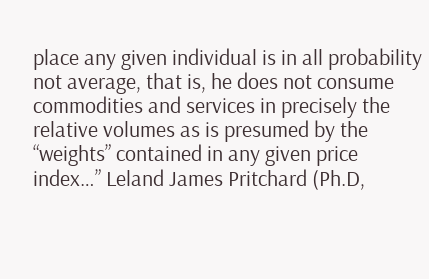place any given individual is in all probability not average, that is, he does not consume commodities and services in precisely the relative volumes as is presumed by the “weights” contained in any given price index…” Leland James Pritchard (Ph.D,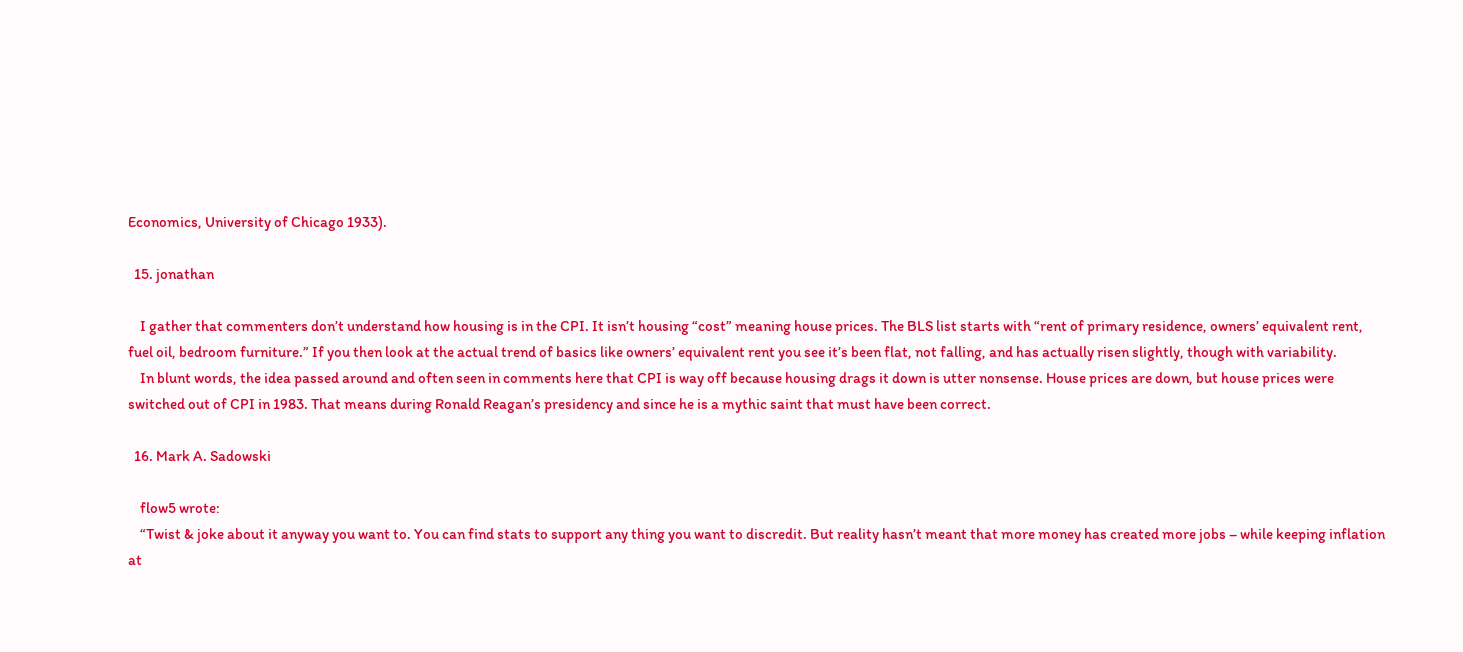Economics, University of Chicago 1933).

  15. jonathan

    I gather that commenters don’t understand how housing is in the CPI. It isn’t housing “cost” meaning house prices. The BLS list starts with “rent of primary residence, owners’ equivalent rent, fuel oil, bedroom furniture.” If you then look at the actual trend of basics like owners’ equivalent rent you see it’s been flat, not falling, and has actually risen slightly, though with variability.
    In blunt words, the idea passed around and often seen in comments here that CPI is way off because housing drags it down is utter nonsense. House prices are down, but house prices were switched out of CPI in 1983. That means during Ronald Reagan’s presidency and since he is a mythic saint that must have been correct.

  16. Mark A. Sadowski

    flow5 wrote:
    “Twist & joke about it anyway you want to. You can find stats to support any thing you want to discredit. But reality hasn’t meant that more money has created more jobs – while keeping inflation at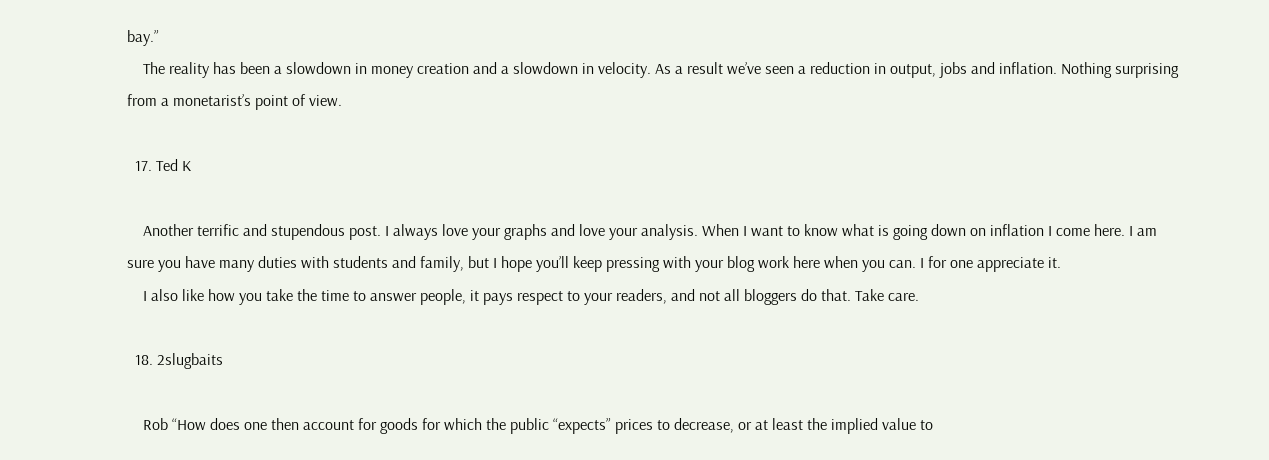bay.”
    The reality has been a slowdown in money creation and a slowdown in velocity. As a result we’ve seen a reduction in output, jobs and inflation. Nothing surprising from a monetarist’s point of view.

  17. Ted K

    Another terrific and stupendous post. I always love your graphs and love your analysis. When I want to know what is going down on inflation I come here. I am sure you have many duties with students and family, but I hope you’ll keep pressing with your blog work here when you can. I for one appreciate it.
    I also like how you take the time to answer people, it pays respect to your readers, and not all bloggers do that. Take care.

  18. 2slugbaits

    Rob “How does one then account for goods for which the public “expects” prices to decrease, or at least the implied value to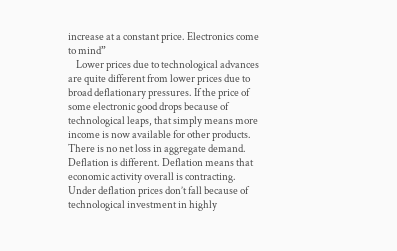increase at a constant price. Electronics come to mind”
    Lower prices due to technological advances are quite different from lower prices due to broad deflationary pressures. If the price of some electronic good drops because of technological leaps, that simply means more income is now available for other products. There is no net loss in aggregate demand. Deflation is different. Deflation means that economic activity overall is contracting. Under deflation prices don’t fall because of technological investment in highly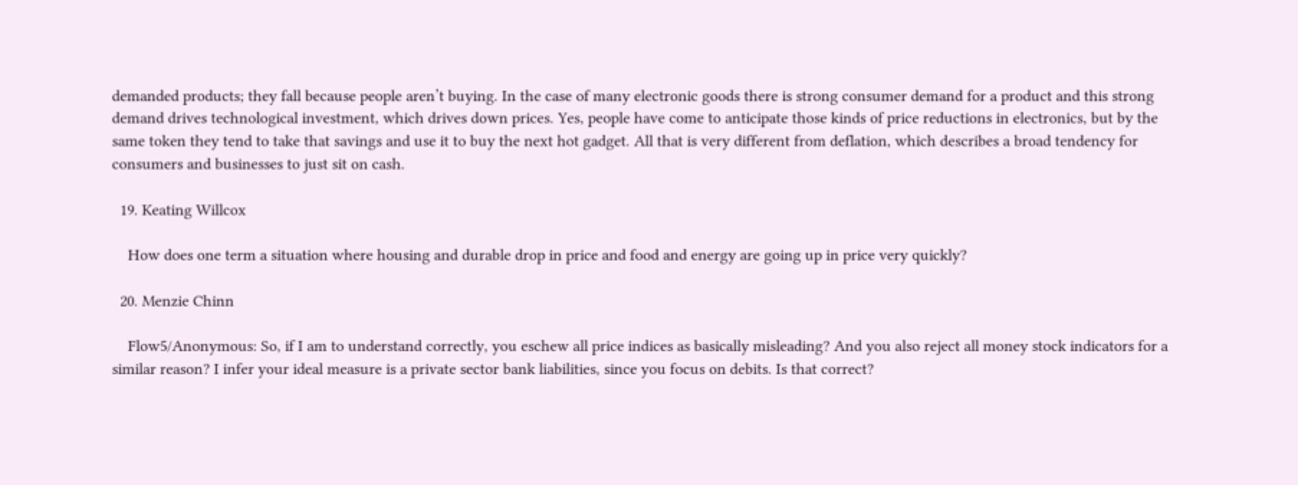demanded products; they fall because people aren’t buying. In the case of many electronic goods there is strong consumer demand for a product and this strong demand drives technological investment, which drives down prices. Yes, people have come to anticipate those kinds of price reductions in electronics, but by the same token they tend to take that savings and use it to buy the next hot gadget. All that is very different from deflation, which describes a broad tendency for consumers and businesses to just sit on cash.

  19. Keating Willcox

    How does one term a situation where housing and durable drop in price and food and energy are going up in price very quickly?

  20. Menzie Chinn

    Flow5/Anonymous: So, if I am to understand correctly, you eschew all price indices as basically misleading? And you also reject all money stock indicators for a similar reason? I infer your ideal measure is a private sector bank liabilities, since you focus on debits. Is that correct?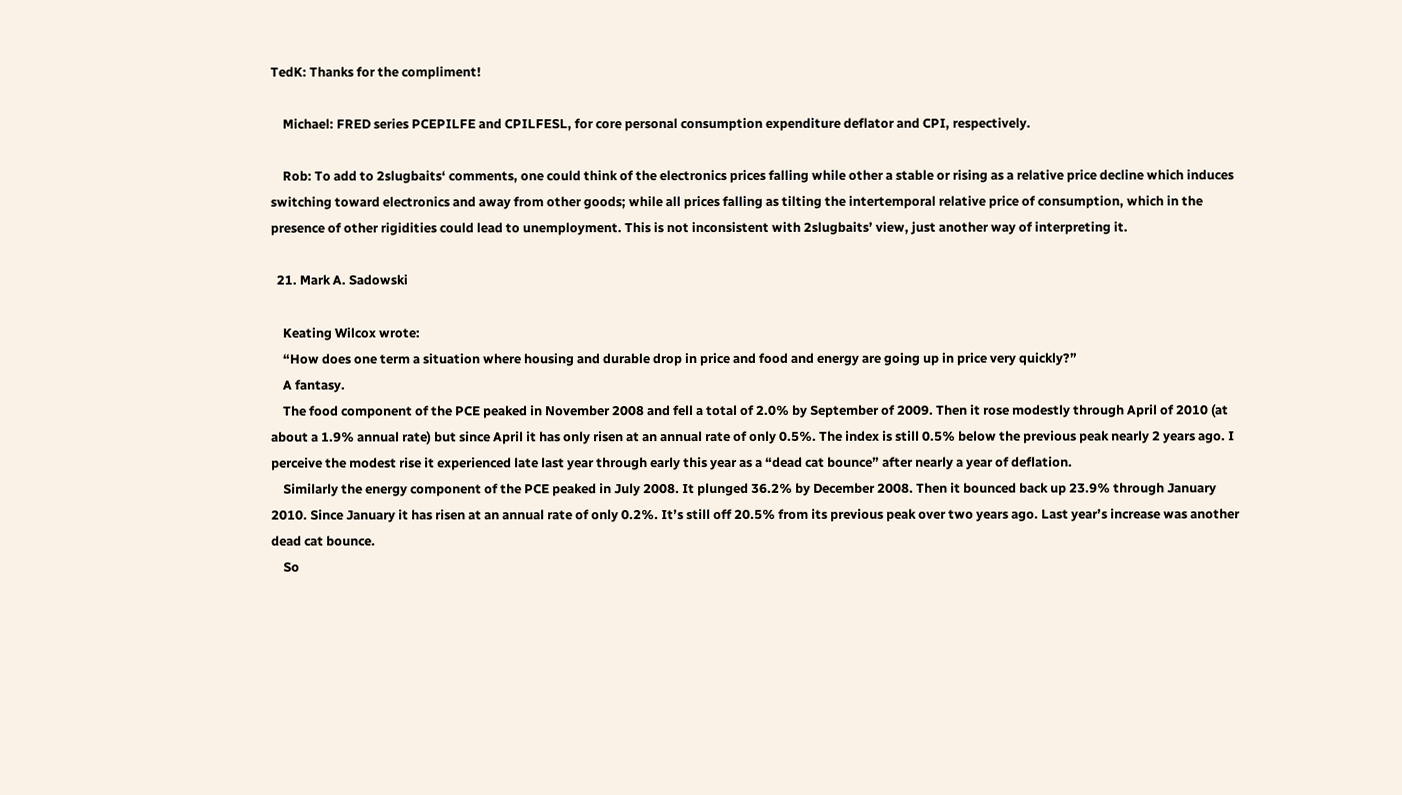TedK: Thanks for the compliment!

    Michael: FRED series PCEPILFE and CPILFESL, for core personal consumption expenditure deflator and CPI, respectively.

    Rob: To add to 2slugbaits‘ comments, one could think of the electronics prices falling while other a stable or rising as a relative price decline which induces switching toward electronics and away from other goods; while all prices falling as tilting the intertemporal relative price of consumption, which in the presence of other rigidities could lead to unemployment. This is not inconsistent with 2slugbaits’ view, just another way of interpreting it.

  21. Mark A. Sadowski

    Keating Wilcox wrote:
    “How does one term a situation where housing and durable drop in price and food and energy are going up in price very quickly?”
    A fantasy.
    The food component of the PCE peaked in November 2008 and fell a total of 2.0% by September of 2009. Then it rose modestly through April of 2010 (at about a 1.9% annual rate) but since April it has only risen at an annual rate of only 0.5%. The index is still 0.5% below the previous peak nearly 2 years ago. I perceive the modest rise it experienced late last year through early this year as a “dead cat bounce” after nearly a year of deflation.
    Similarly the energy component of the PCE peaked in July 2008. It plunged 36.2% by December 2008. Then it bounced back up 23.9% through January 2010. Since January it has risen at an annual rate of only 0.2%. It’s still off 20.5% from its previous peak over two years ago. Last year’s increase was another dead cat bounce.
    So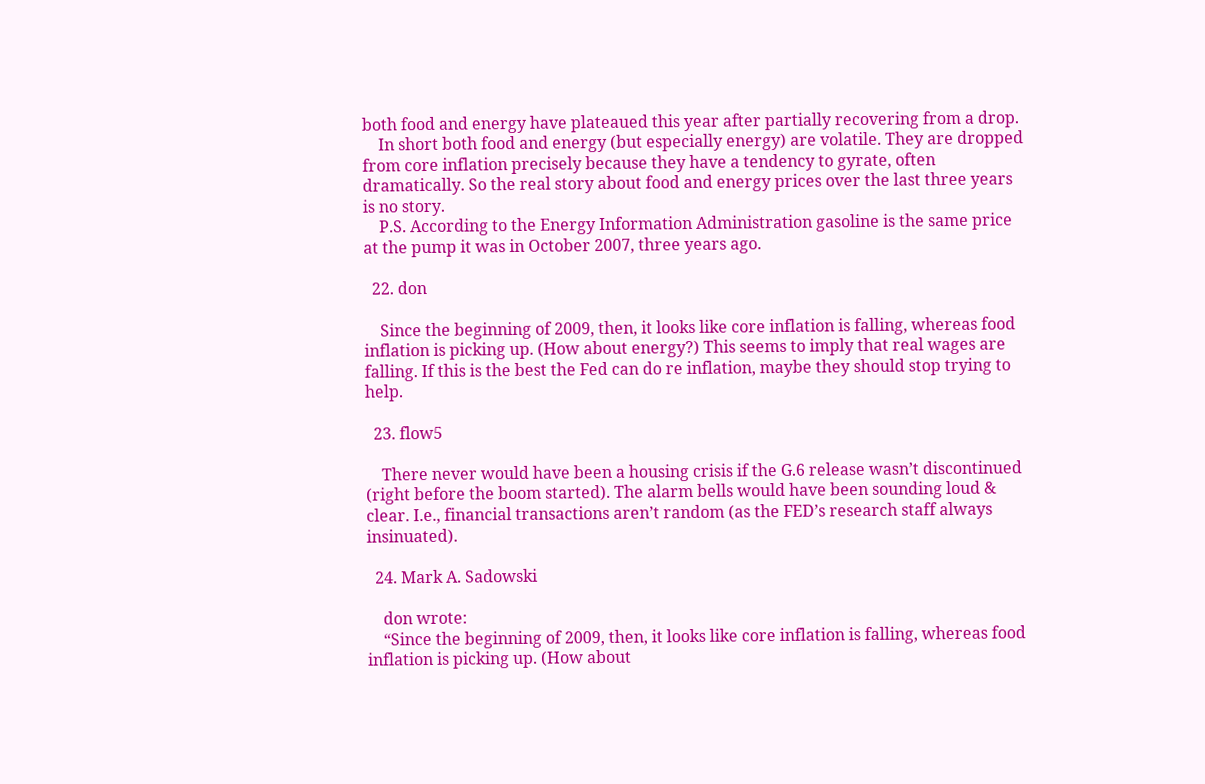both food and energy have plateaued this year after partially recovering from a drop.
    In short both food and energy (but especially energy) are volatile. They are dropped from core inflation precisely because they have a tendency to gyrate, often dramatically. So the real story about food and energy prices over the last three years is no story.
    P.S. According to the Energy Information Administration gasoline is the same price at the pump it was in October 2007, three years ago.

  22. don

    Since the beginning of 2009, then, it looks like core inflation is falling, whereas food inflation is picking up. (How about energy?) This seems to imply that real wages are falling. If this is the best the Fed can do re inflation, maybe they should stop trying to help.

  23. flow5

    There never would have been a housing crisis if the G.6 release wasn’t discontinued (right before the boom started). The alarm bells would have been sounding loud & clear. I.e., financial transactions aren’t random (as the FED’s research staff always insinuated).

  24. Mark A. Sadowski

    don wrote:
    “Since the beginning of 2009, then, it looks like core inflation is falling, whereas food inflation is picking up. (How about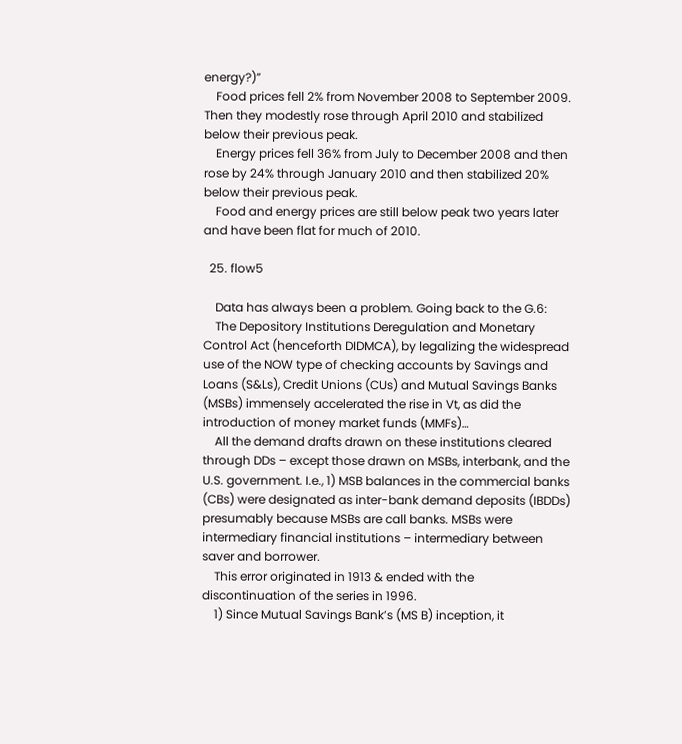energy?)”
    Food prices fell 2% from November 2008 to September 2009. Then they modestly rose through April 2010 and stabilized below their previous peak.
    Energy prices fell 36% from July to December 2008 and then rose by 24% through January 2010 and then stabilized 20% below their previous peak.
    Food and energy prices are still below peak two years later and have been flat for much of 2010.

  25. flow5

    Data has always been a problem. Going back to the G.6:
    The Depository Institutions Deregulation and Monetary Control Act (henceforth DIDMCA), by legalizing the widespread use of the NOW type of checking accounts by Savings and Loans (S&Ls), Credit Unions (CUs) and Mutual Savings Banks (MSBs) immensely accelerated the rise in Vt, as did the introduction of money market funds (MMFs)…
    All the demand drafts drawn on these institutions cleared through DDs – except those drawn on MSBs, interbank, and the U.S. government. I.e., 1) MSB balances in the commercial banks (CBs) were designated as inter-bank demand deposits (IBDDs) presumably because MSBs are call banks. MSBs were intermediary financial institutions – intermediary between saver and borrower.
    This error originated in 1913 & ended with the discontinuation of the series in 1996.
    1) Since Mutual Savings Bank’s (MS B) inception, it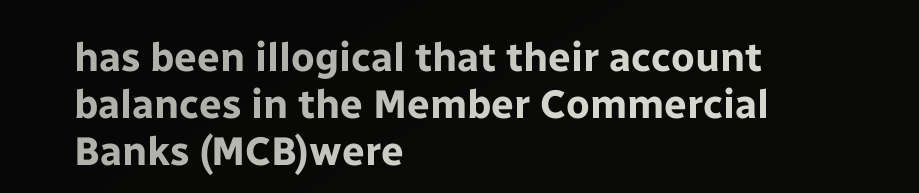has been illogical that their account balances in the Member Commercial Banks (MCB)were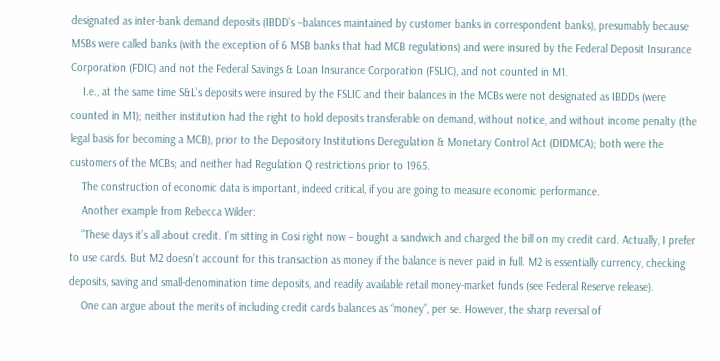designated as inter-bank demand deposits (IBDD’s –balances maintained by customer banks in correspondent banks), presumably because MSBs were called banks (with the exception of 6 MSB banks that had MCB regulations) and were insured by the Federal Deposit Insurance Corporation (FDIC) and not the Federal Savings & Loan Insurance Corporation (FSLIC), and not counted in M1.
    I.e., at the same time S&L’s deposits were insured by the FSLIC and their balances in the MCBs were not designated as IBDDs (were counted in M1); neither institution had the right to hold deposits transferable on demand, without notice, and without income penalty (the legal basis for becoming a MCB), prior to the Depository Institutions Deregulation & Monetary Control Act (DIDMCA); both were the customers of the MCBs; and neither had Regulation Q restrictions prior to 1965.
    The construction of economic data is important, indeed critical, if you are going to measure economic performance.
    Another example from Rebecca Wilder:
    “These days it’s all about credit. I’m sitting in Cosi right now – bought a sandwich and charged the bill on my credit card. Actually, I prefer to use cards. But M2 doesn’t account for this transaction as money if the balance is never paid in full. M2 is essentially currency, checking deposits, saving and small-denomination time deposits, and readily available retail money-market funds (see Federal Reserve release).
    One can argue about the merits of including credit cards balances as “money”, per se. However, the sharp reversal of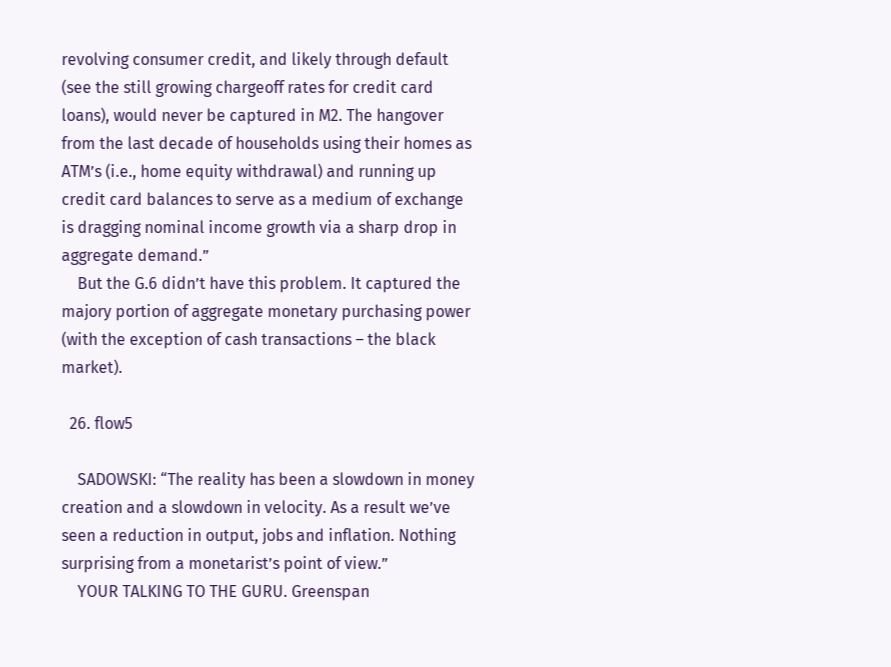revolving consumer credit, and likely through default (see the still growing chargeoff rates for credit card loans), would never be captured in M2. The hangover from the last decade of households using their homes as ATM’s (i.e., home equity withdrawal) and running up credit card balances to serve as a medium of exchange is dragging nominal income growth via a sharp drop in aggregate demand.”
    But the G.6 didn’t have this problem. It captured the majory portion of aggregate monetary purchasing power (with the exception of cash transactions – the black market).

  26. flow5

    SADOWSKI: “The reality has been a slowdown in money creation and a slowdown in velocity. As a result we’ve seen a reduction in output, jobs and inflation. Nothing surprising from a monetarist’s point of view.”
    YOUR TALKING TO THE GURU. Greenspan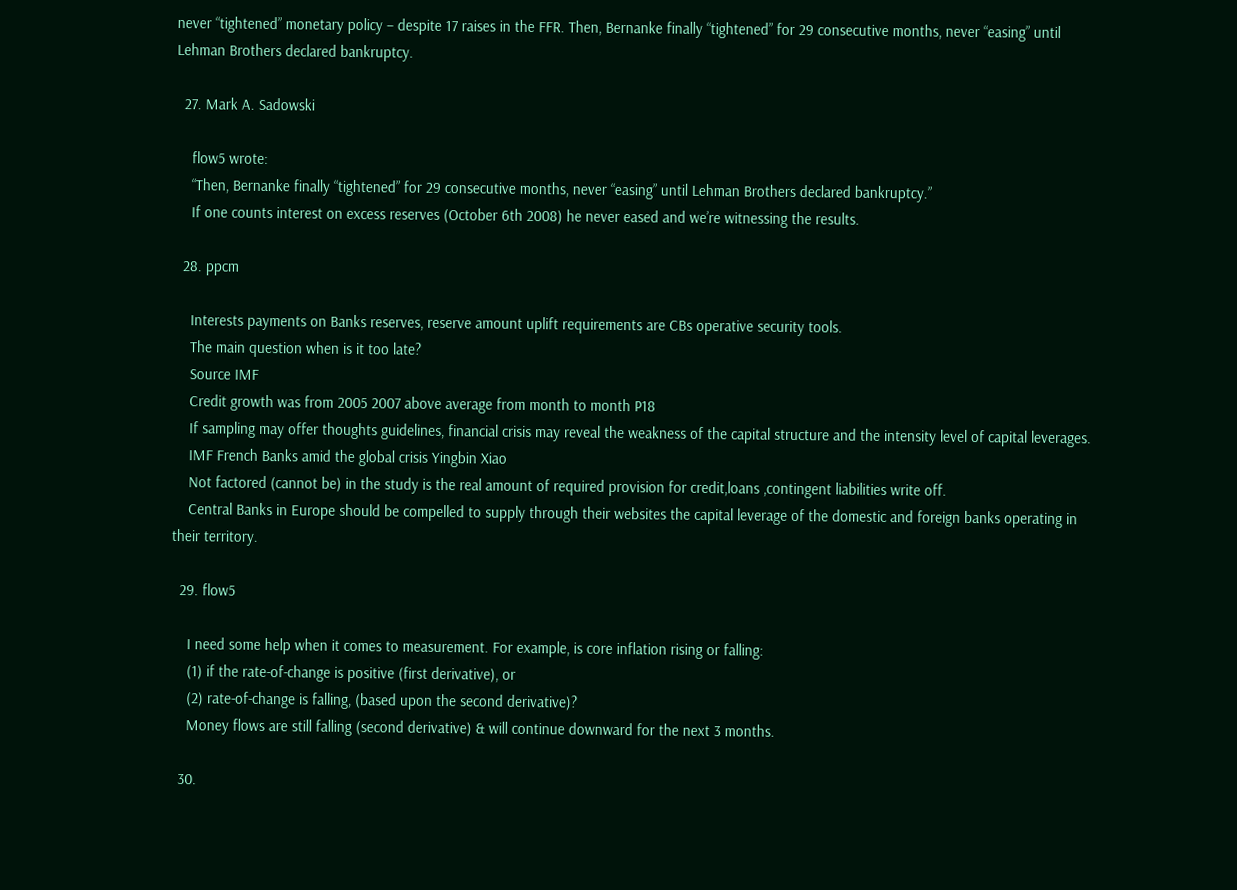never “tightened” monetary policy – despite 17 raises in the FFR. Then, Bernanke finally “tightened” for 29 consecutive months, never “easing” until Lehman Brothers declared bankruptcy.

  27. Mark A. Sadowski

    flow5 wrote:
    “Then, Bernanke finally “tightened” for 29 consecutive months, never “easing” until Lehman Brothers declared bankruptcy.”
    If one counts interest on excess reserves (October 6th 2008) he never eased and we’re witnessing the results.

  28. ppcm

    Interests payments on Banks reserves, reserve amount uplift requirements are CBs operative security tools.
    The main question when is it too late?
    Source IMF
    Credit growth was from 2005 2007 above average from month to month P18
    If sampling may offer thoughts guidelines, financial crisis may reveal the weakness of the capital structure and the intensity level of capital leverages.
    IMF French Banks amid the global crisis Yingbin Xiao
    Not factored (cannot be) in the study is the real amount of required provision for credit,loans ,contingent liabilities write off.
    Central Banks in Europe should be compelled to supply through their websites the capital leverage of the domestic and foreign banks operating in their territory.

  29. flow5

    I need some help when it comes to measurement. For example, is core inflation rising or falling:
    (1) if the rate-of-change is positive (first derivative), or
    (2) rate-of-change is falling, (based upon the second derivative)?
    Money flows are still falling (second derivative) & will continue downward for the next 3 months.

  30.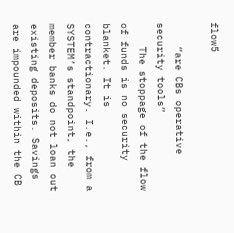flow5

    “are CBs operative security tools”
    The stoppage of the flow of funds is no security blanket. It is contractionary. I.e., from a SYSTEM’s standpoint, the member banks do not loan out existing deposits. Savings are impounded within the CB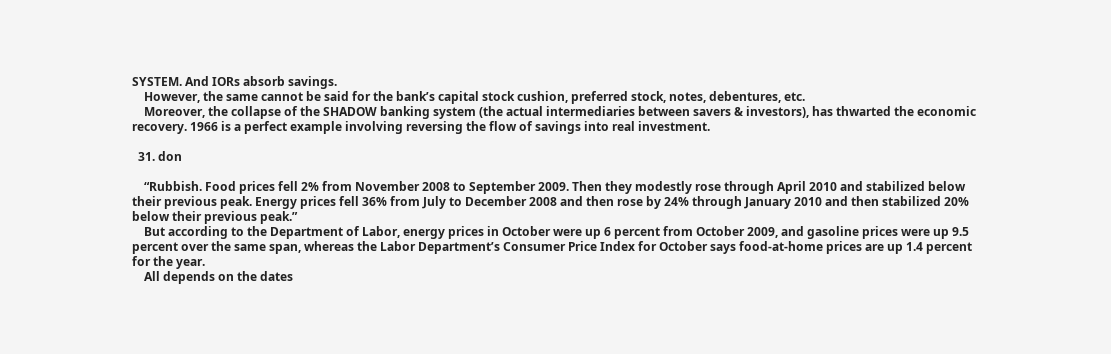SYSTEM. And IORs absorb savings.
    However, the same cannot be said for the bank’s capital stock cushion, preferred stock, notes, debentures, etc.
    Moreover, the collapse of the SHADOW banking system (the actual intermediaries between savers & investors), has thwarted the economic recovery. 1966 is a perfect example involving reversing the flow of savings into real investment.

  31. don

    “Rubbish. Food prices fell 2% from November 2008 to September 2009. Then they modestly rose through April 2010 and stabilized below their previous peak. Energy prices fell 36% from July to December 2008 and then rose by 24% through January 2010 and then stabilized 20% below their previous peak.”
    But according to the Department of Labor, energy prices in October were up 6 percent from October 2009, and gasoline prices were up 9.5 percent over the same span, whereas the Labor Department’s Consumer Price Index for October says food-at-home prices are up 1.4 percent for the year.
    All depends on the dates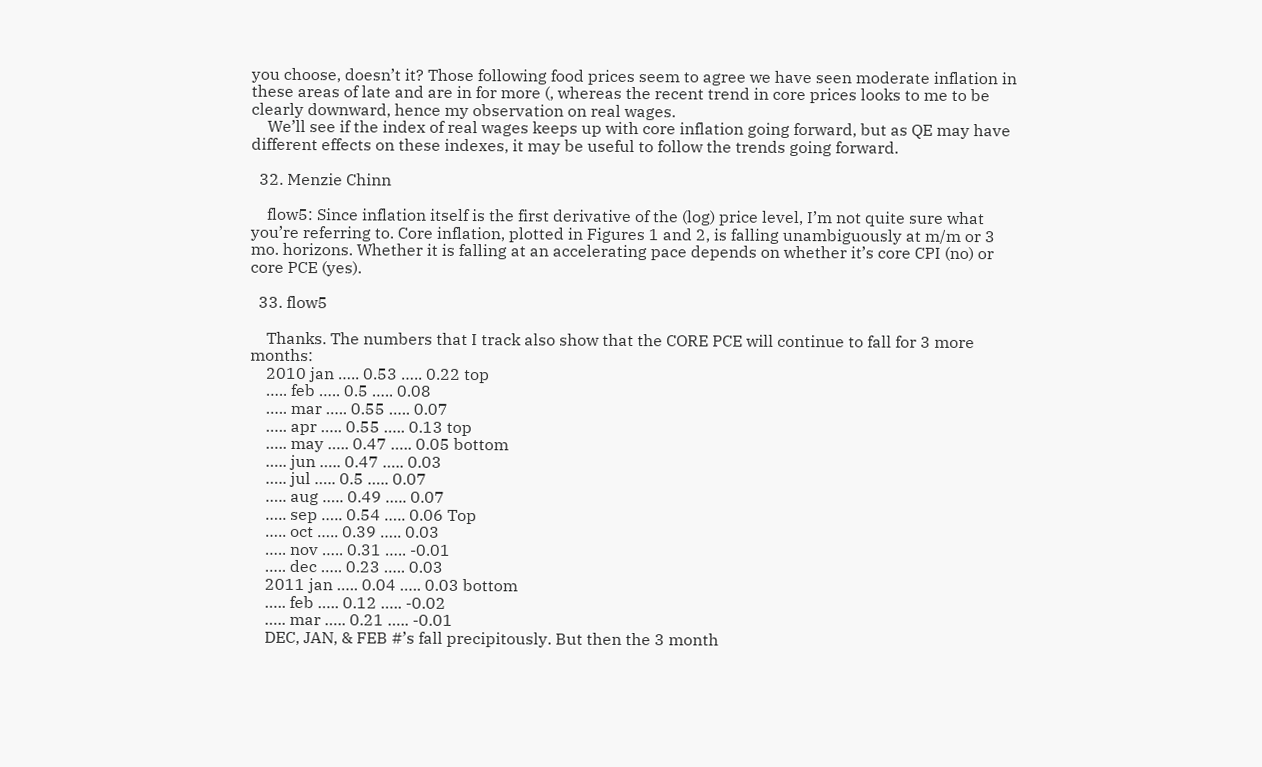you choose, doesn’t it? Those following food prices seem to agree we have seen moderate inflation in these areas of late and are in for more (, whereas the recent trend in core prices looks to me to be clearly downward, hence my observation on real wages.
    We’ll see if the index of real wages keeps up with core inflation going forward, but as QE may have different effects on these indexes, it may be useful to follow the trends going forward.

  32. Menzie Chinn

    flow5: Since inflation itself is the first derivative of the (log) price level, I’m not quite sure what you’re referring to. Core inflation, plotted in Figures 1 and 2, is falling unambiguously at m/m or 3 mo. horizons. Whether it is falling at an accelerating pace depends on whether it’s core CPI (no) or core PCE (yes).

  33. flow5

    Thanks. The numbers that I track also show that the CORE PCE will continue to fall for 3 more months:
    2010 jan ….. 0.53 ….. 0.22 top
    ….. feb ….. 0.5 ….. 0.08
    ….. mar ….. 0.55 ….. 0.07
    ….. apr ….. 0.55 ….. 0.13 top
    ….. may ….. 0.47 ….. 0.05 bottom
    ….. jun ….. 0.47 ….. 0.03
    ….. jul ….. 0.5 ….. 0.07
    ….. aug ….. 0.49 ….. 0.07
    ….. sep ….. 0.54 ….. 0.06 Top
    ….. oct ….. 0.39 ….. 0.03
    ….. nov ….. 0.31 ….. -0.01
    ….. dec ….. 0.23 ….. 0.03
    2011 jan ….. 0.04 ….. 0.03 bottom
    ….. feb ….. 0.12 ….. -0.02
    ….. mar ….. 0.21 ….. -0.01
    DEC, JAN, & FEB #’s fall precipitously. But then the 3 month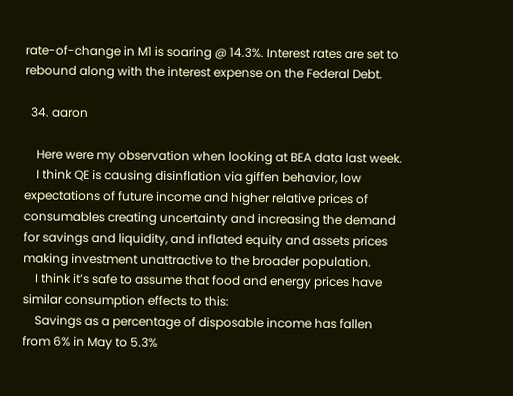rate-of-change in M1 is soaring @ 14.3%. Interest rates are set to rebound along with the interest expense on the Federal Debt.

  34. aaron

    Here were my observation when looking at BEA data last week.
    I think QE is causing disinflation via giffen behavior, low expectations of future income and higher relative prices of consumables creating uncertainty and increasing the demand for savings and liquidity, and inflated equity and assets prices making investment unattractive to the broader population.
    I think it’s safe to assume that food and energy prices have similar consumption effects to this:
    Savings as a percentage of disposable income has fallen from 6% in May to 5.3%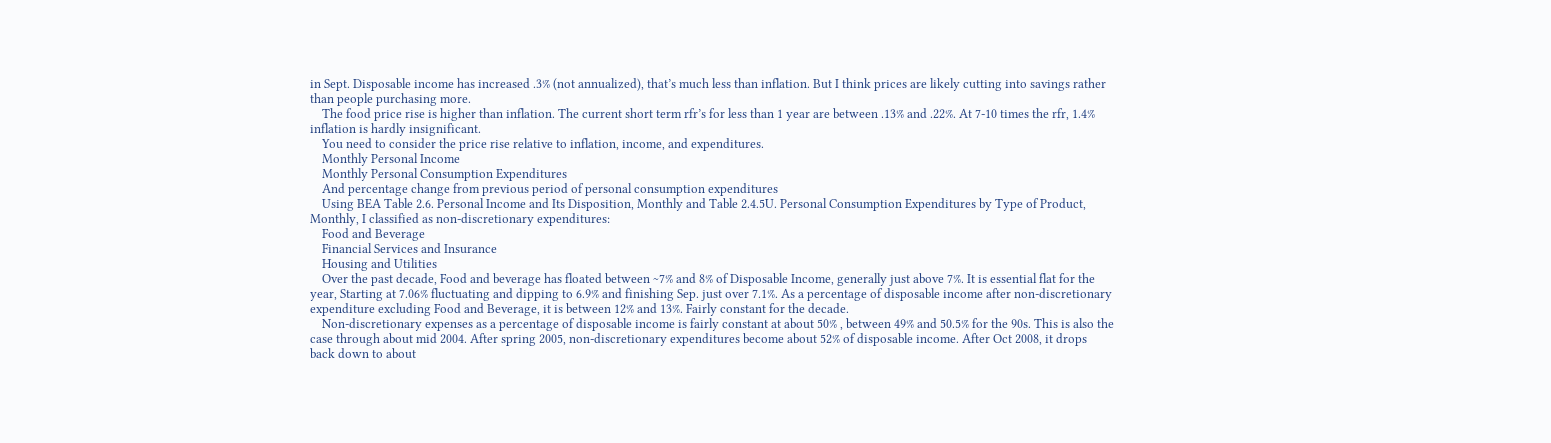in Sept. Disposable income has increased .3% (not annualized), that’s much less than inflation. But I think prices are likely cutting into savings rather than people purchasing more.
    The food price rise is higher than inflation. The current short term rfr’s for less than 1 year are between .13% and .22%. At 7-10 times the rfr, 1.4% inflation is hardly insignificant.
    You need to consider the price rise relative to inflation, income, and expenditures.
    Monthly Personal Income
    Monthly Personal Consumption Expenditures
    And percentage change from previous period of personal consumption expenditures
    Using BEA Table 2.6. Personal Income and Its Disposition, Monthly and Table 2.4.5U. Personal Consumption Expenditures by Type of Product, Monthly, I classified as non-discretionary expenditures:
    Food and Beverage
    Financial Services and Insurance
    Housing and Utilities
    Over the past decade, Food and beverage has floated between ~7% and 8% of Disposable Income, generally just above 7%. It is essential flat for the year, Starting at 7.06% fluctuating and dipping to 6.9% and finishing Sep. just over 7.1%. As a percentage of disposable income after non-discretionary expenditure excluding Food and Beverage, it is between 12% and 13%. Fairly constant for the decade.
    Non-discretionary expenses as a percentage of disposable income is fairly constant at about 50% , between 49% and 50.5% for the 90s. This is also the case through about mid 2004. After spring 2005, non-discretionary expenditures become about 52% of disposable income. After Oct 2008, it drops back down to about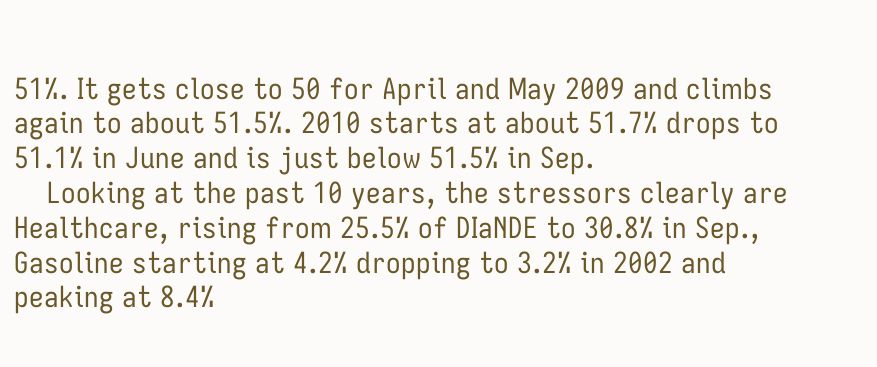51%. It gets close to 50 for April and May 2009 and climbs again to about 51.5%. 2010 starts at about 51.7% drops to 51.1% in June and is just below 51.5% in Sep.
    Looking at the past 10 years, the stressors clearly are Healthcare, rising from 25.5% of DIaNDE to 30.8% in Sep., Gasoline starting at 4.2% dropping to 3.2% in 2002 and peaking at 8.4%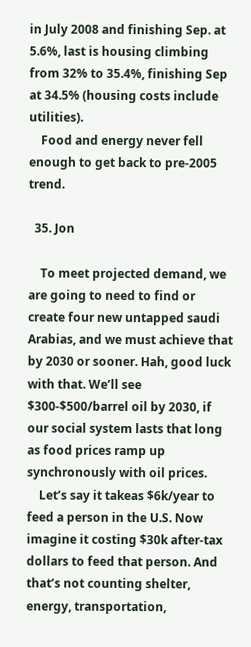in July 2008 and finishing Sep. at 5.6%, last is housing climbing from 32% to 35.4%, finishing Sep at 34.5% (housing costs include utilities).
    Food and energy never fell enough to get back to pre-2005 trend.

  35. Jon

    To meet projected demand, we are going to need to find or create four new untapped saudi Arabias, and we must achieve that by 2030 or sooner. Hah, good luck with that. We’ll see $300-$500/barrel oil by 2030, if our social system lasts that long as food prices ramp up synchronously with oil prices.
    Let’s say it takeas $6k/year to feed a person in the U.S. Now imagine it costing $30k after-tax dollars to feed that person. And that’s not counting shelter, energy, transportation,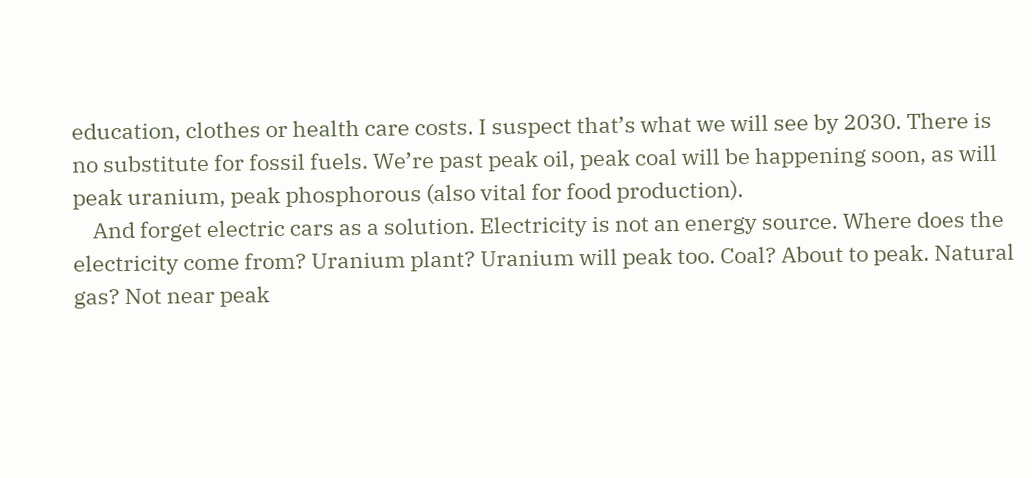education, clothes or health care costs. I suspect that’s what we will see by 2030. There is no substitute for fossil fuels. We’re past peak oil, peak coal will be happening soon, as will peak uranium, peak phosphorous (also vital for food production).
    And forget electric cars as a solution. Electricity is not an energy source. Where does the electricity come from? Uranium plant? Uranium will peak too. Coal? About to peak. Natural gas? Not near peak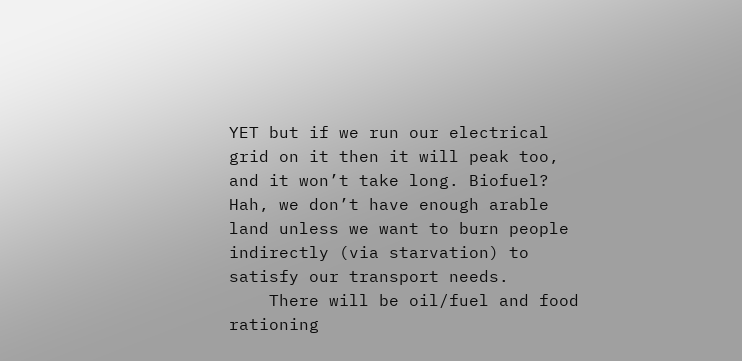YET but if we run our electrical grid on it then it will peak too, and it won’t take long. Biofuel? Hah, we don’t have enough arable land unless we want to burn people indirectly (via starvation) to satisfy our transport needs.
    There will be oil/fuel and food rationing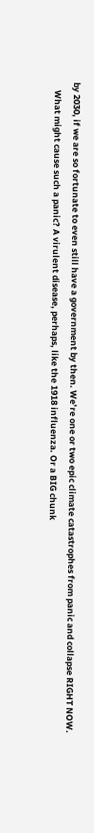by 2030, if we are so fortunate to even still have a government by then. We’re one or two epic climate catastrophes from panic and collapse RIGHT NOW.
    What might cause such a panic? A virulent disease, perhaps, like the 1918 influenza. Or a BIG chunk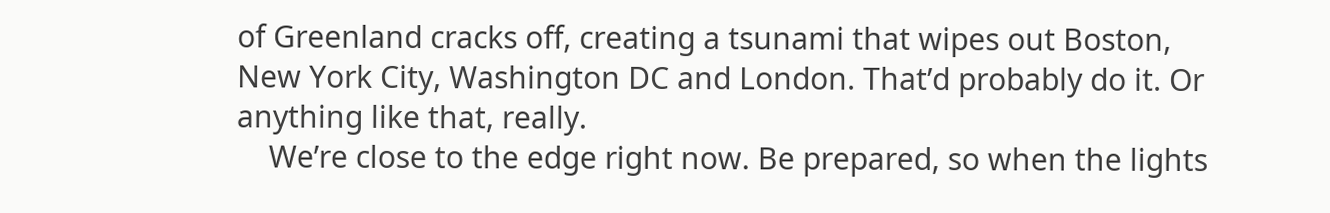of Greenland cracks off, creating a tsunami that wipes out Boston, New York City, Washington DC and London. That’d probably do it. Or anything like that, really.
    We’re close to the edge right now. Be prepared, so when the lights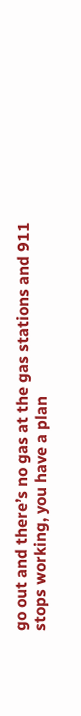go out and there’s no gas at the gas stations and 911 stops working, you have a plan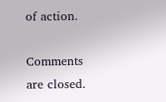of action.

Comments are closed.